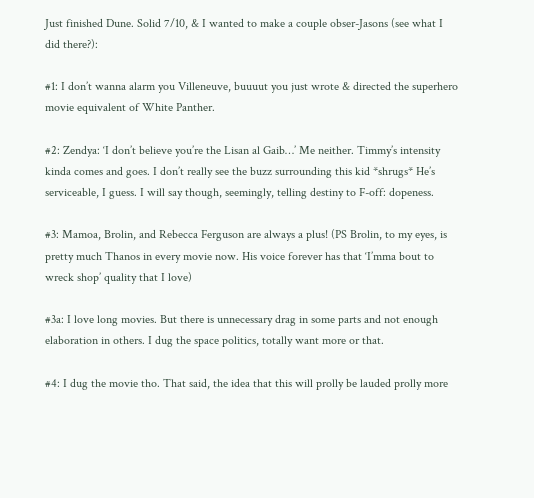Just finished Dune. Solid 7/10, & I wanted to make a couple obser-Jasons (see what I did there?):

#1: I don’t wanna alarm you Villeneuve, buuuut you just wrote & directed the superhero movie equivalent of White Panther.

#2: Zendya: ‘I don’t believe you’re the Lisan al Gaib…’ Me neither. Timmy’s intensity kinda comes and goes. I don’t really see the buzz surrounding this kid *shrugs* He’s serviceable, I guess. I will say though, seemingly, telling destiny to F-off: dopeness.

#3: Mamoa, Brolin, and Rebecca Ferguson are always a plus! (PS Brolin, to my eyes, is pretty much Thanos in every movie now. His voice forever has that ‘I’mma bout to wreck shop’ quality that I love)

#3a: I love long movies. But there is unnecessary drag in some parts and not enough elaboration in others. I dug the space politics, totally want more or that.

#4: I dug the movie tho. That said, the idea that this will prolly be lauded prolly more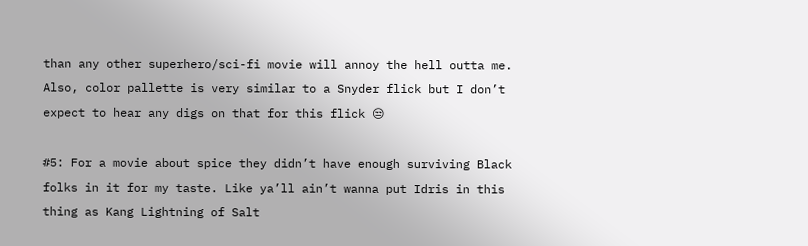than any other superhero/sci-fi movie will annoy the hell outta me. Also, color pallette is very similar to a Snyder flick but I don’t expect to hear any digs on that for this flick 😒

#5: For a movie about spice they didn’t have enough surviving Black folks in it for my taste. Like ya’ll ain’t wanna put Idris in this thing as Kang Lightning of Salt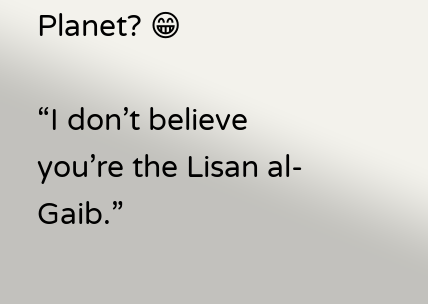Planet? 😁

“I don’t believe you’re the Lisan al-Gaib.”